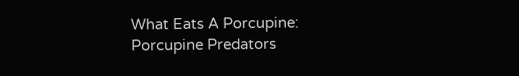What Eats A Porcupine: Porcupine Predators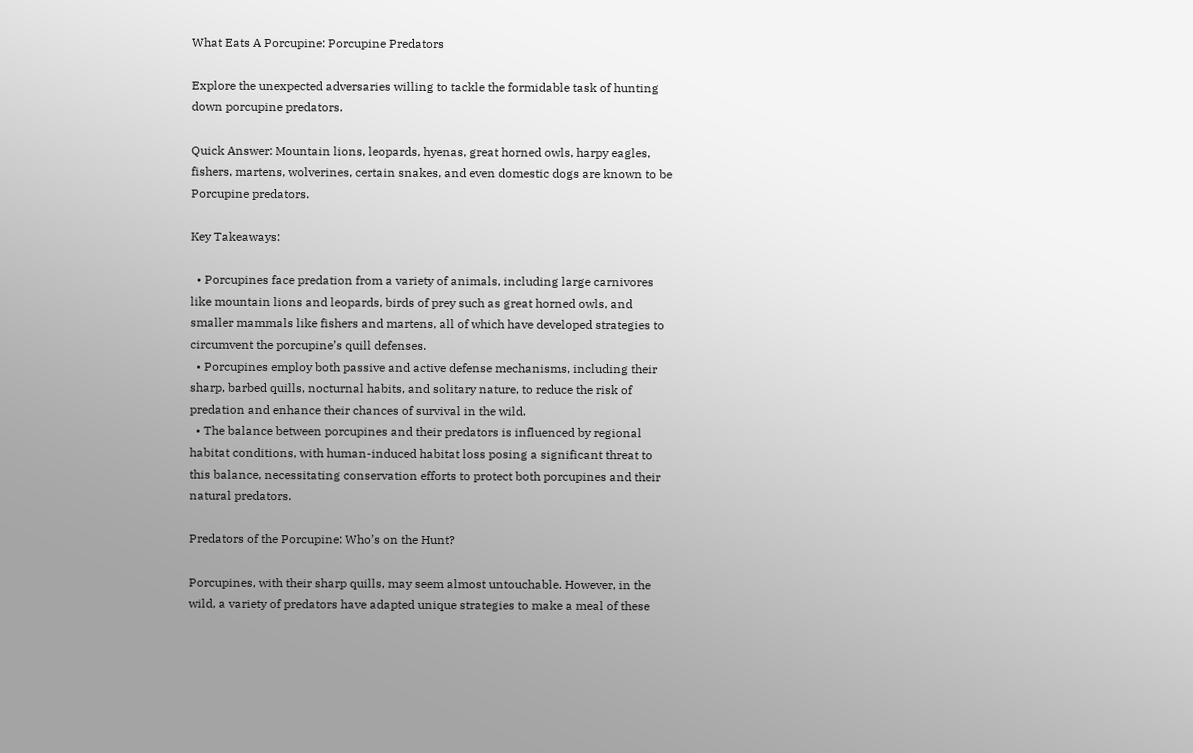What Eats A Porcupine: Porcupine Predators

Explore the unexpected adversaries willing to tackle the formidable task of hunting down porcupine predators.

Quick Answer: Mountain lions, leopards, hyenas, great horned owls, harpy eagles, fishers, martens, wolverines, certain snakes, and even domestic dogs are known to be Porcupine predators.

Key Takeaways:

  • Porcupines face predation from a variety of animals, including large carnivores like mountain lions and leopards, birds of prey such as great horned owls, and smaller mammals like fishers and martens, all of which have developed strategies to circumvent the porcupine’s quill defenses.
  • Porcupines employ both passive and active defense mechanisms, including their sharp, barbed quills, nocturnal habits, and solitary nature, to reduce the risk of predation and enhance their chances of survival in the wild.
  • The balance between porcupines and their predators is influenced by regional habitat conditions, with human-induced habitat loss posing a significant threat to this balance, necessitating conservation efforts to protect both porcupines and their natural predators.

Predators of the Porcupine: Who’s on the Hunt?

Porcupines, with their sharp quills, may seem almost untouchable. However, in the wild, a variety of predators have adapted unique strategies to make a meal of these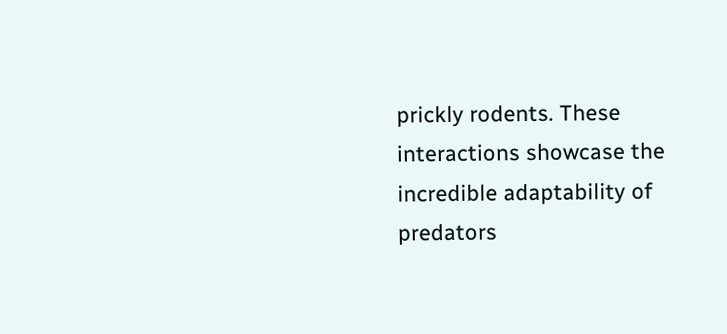prickly rodents. These interactions showcase the incredible adaptability of predators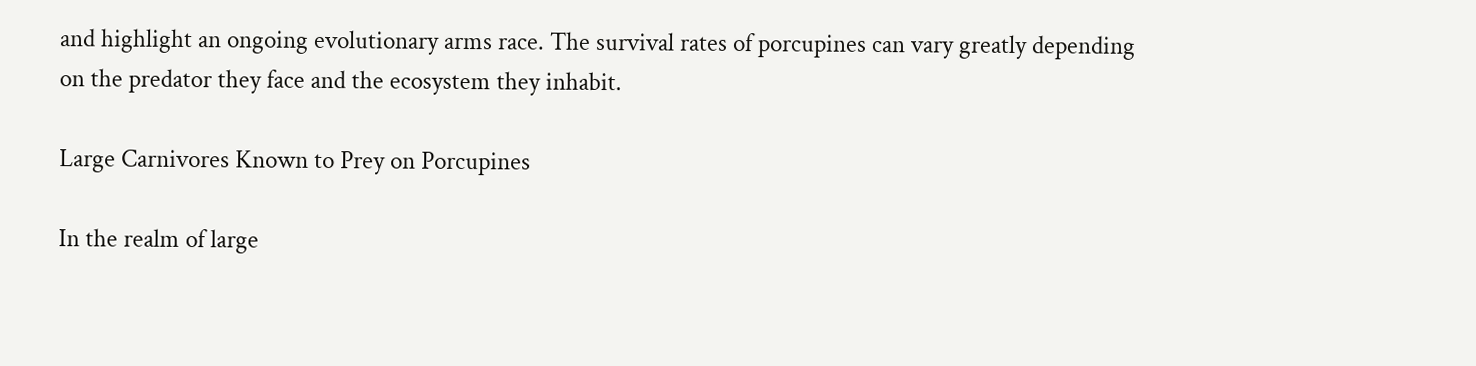and highlight an ongoing evolutionary arms race. The survival rates of porcupines can vary greatly depending on the predator they face and the ecosystem they inhabit.

Large Carnivores Known to Prey on Porcupines

In the realm of large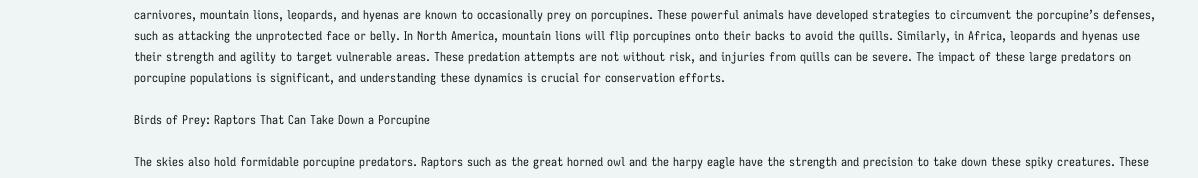carnivores, mountain lions, leopards, and hyenas are known to occasionally prey on porcupines. These powerful animals have developed strategies to circumvent the porcupine’s defenses, such as attacking the unprotected face or belly. In North America, mountain lions will flip porcupines onto their backs to avoid the quills. Similarly, in Africa, leopards and hyenas use their strength and agility to target vulnerable areas. These predation attempts are not without risk, and injuries from quills can be severe. The impact of these large predators on porcupine populations is significant, and understanding these dynamics is crucial for conservation efforts.

Birds of Prey: Raptors That Can Take Down a Porcupine

The skies also hold formidable porcupine predators. Raptors such as the great horned owl and the harpy eagle have the strength and precision to take down these spiky creatures. These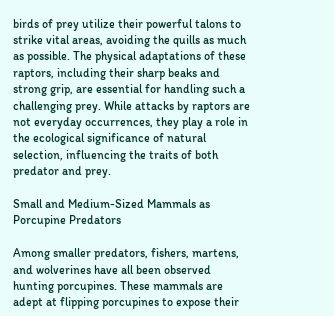birds of prey utilize their powerful talons to strike vital areas, avoiding the quills as much as possible. The physical adaptations of these raptors, including their sharp beaks and strong grip, are essential for handling such a challenging prey. While attacks by raptors are not everyday occurrences, they play a role in the ecological significance of natural selection, influencing the traits of both predator and prey.

Small and Medium-Sized Mammals as Porcupine Predators

Among smaller predators, fishers, martens, and wolverines have all been observed hunting porcupines. These mammals are adept at flipping porcupines to expose their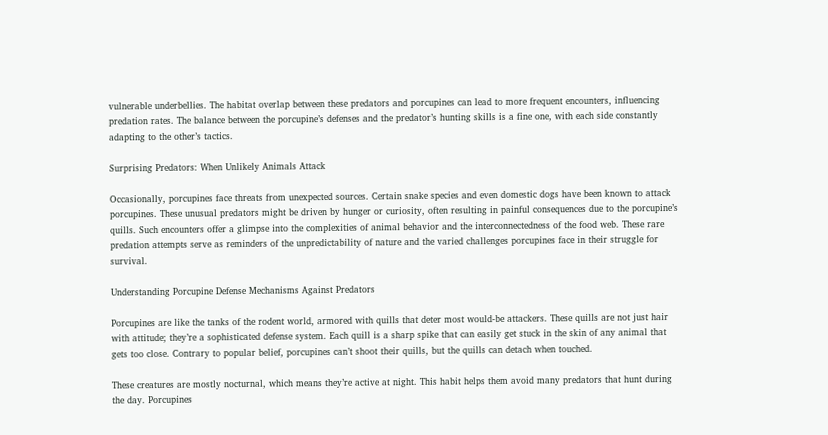vulnerable underbellies. The habitat overlap between these predators and porcupines can lead to more frequent encounters, influencing predation rates. The balance between the porcupine’s defenses and the predator’s hunting skills is a fine one, with each side constantly adapting to the other’s tactics.

Surprising Predators: When Unlikely Animals Attack

Occasionally, porcupines face threats from unexpected sources. Certain snake species and even domestic dogs have been known to attack porcupines. These unusual predators might be driven by hunger or curiosity, often resulting in painful consequences due to the porcupine’s quills. Such encounters offer a glimpse into the complexities of animal behavior and the interconnectedness of the food web. These rare predation attempts serve as reminders of the unpredictability of nature and the varied challenges porcupines face in their struggle for survival.

Understanding Porcupine Defense Mechanisms Against Predators

Porcupines are like the tanks of the rodent world, armored with quills that deter most would-be attackers. These quills are not just hair with attitude; they’re a sophisticated defense system. Each quill is a sharp spike that can easily get stuck in the skin of any animal that gets too close. Contrary to popular belief, porcupines can’t shoot their quills, but the quills can detach when touched.

These creatures are mostly nocturnal, which means they’re active at night. This habit helps them avoid many predators that hunt during the day. Porcupines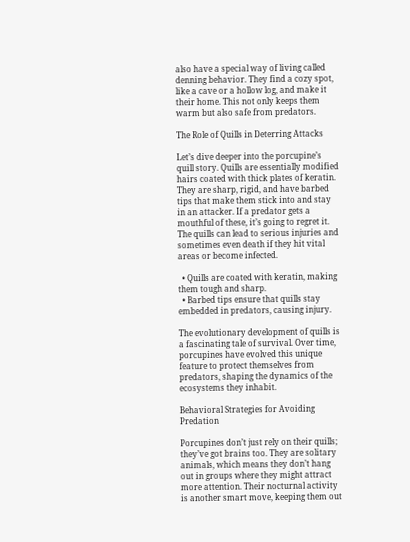also have a special way of living called denning behavior. They find a cozy spot, like a cave or a hollow log, and make it their home. This not only keeps them warm but also safe from predators.

The Role of Quills in Deterring Attacks

Let’s dive deeper into the porcupine’s quill story. Quills are essentially modified hairs coated with thick plates of keratin. They are sharp, rigid, and have barbed tips that make them stick into and stay in an attacker. If a predator gets a mouthful of these, it’s going to regret it. The quills can lead to serious injuries and sometimes even death if they hit vital areas or become infected.

  • Quills are coated with keratin, making them tough and sharp.
  • Barbed tips ensure that quills stay embedded in predators, causing injury.

The evolutionary development of quills is a fascinating tale of survival. Over time, porcupines have evolved this unique feature to protect themselves from predators, shaping the dynamics of the ecosystems they inhabit.

Behavioral Strategies for Avoiding Predation

Porcupines don’t just rely on their quills; they’ve got brains too. They are solitary animals, which means they don’t hang out in groups where they might attract more attention. Their nocturnal activity is another smart move, keeping them out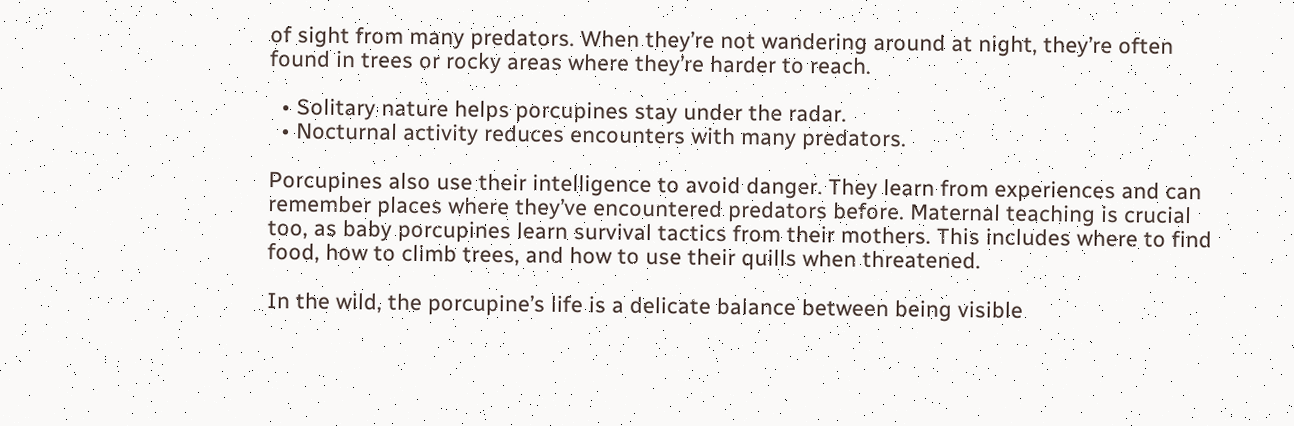of sight from many predators. When they’re not wandering around at night, they’re often found in trees or rocky areas where they’re harder to reach.

  • Solitary nature helps porcupines stay under the radar.
  • Nocturnal activity reduces encounters with many predators.

Porcupines also use their intelligence to avoid danger. They learn from experiences and can remember places where they’ve encountered predators before. Maternal teaching is crucial too, as baby porcupines learn survival tactics from their mothers. This includes where to find food, how to climb trees, and how to use their quills when threatened.

In the wild, the porcupine’s life is a delicate balance between being visible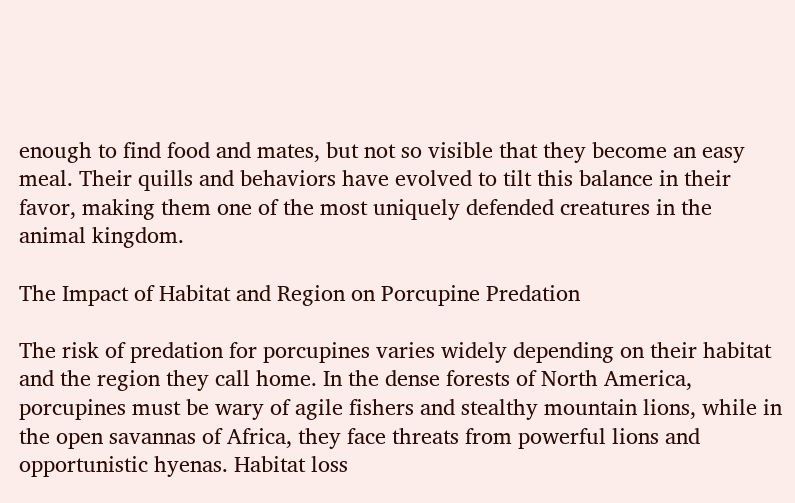enough to find food and mates, but not so visible that they become an easy meal. Their quills and behaviors have evolved to tilt this balance in their favor, making them one of the most uniquely defended creatures in the animal kingdom.

The Impact of Habitat and Region on Porcupine Predation

The risk of predation for porcupines varies widely depending on their habitat and the region they call home. In the dense forests of North America, porcupines must be wary of agile fishers and stealthy mountain lions, while in the open savannas of Africa, they face threats from powerful lions and opportunistic hyenas. Habitat loss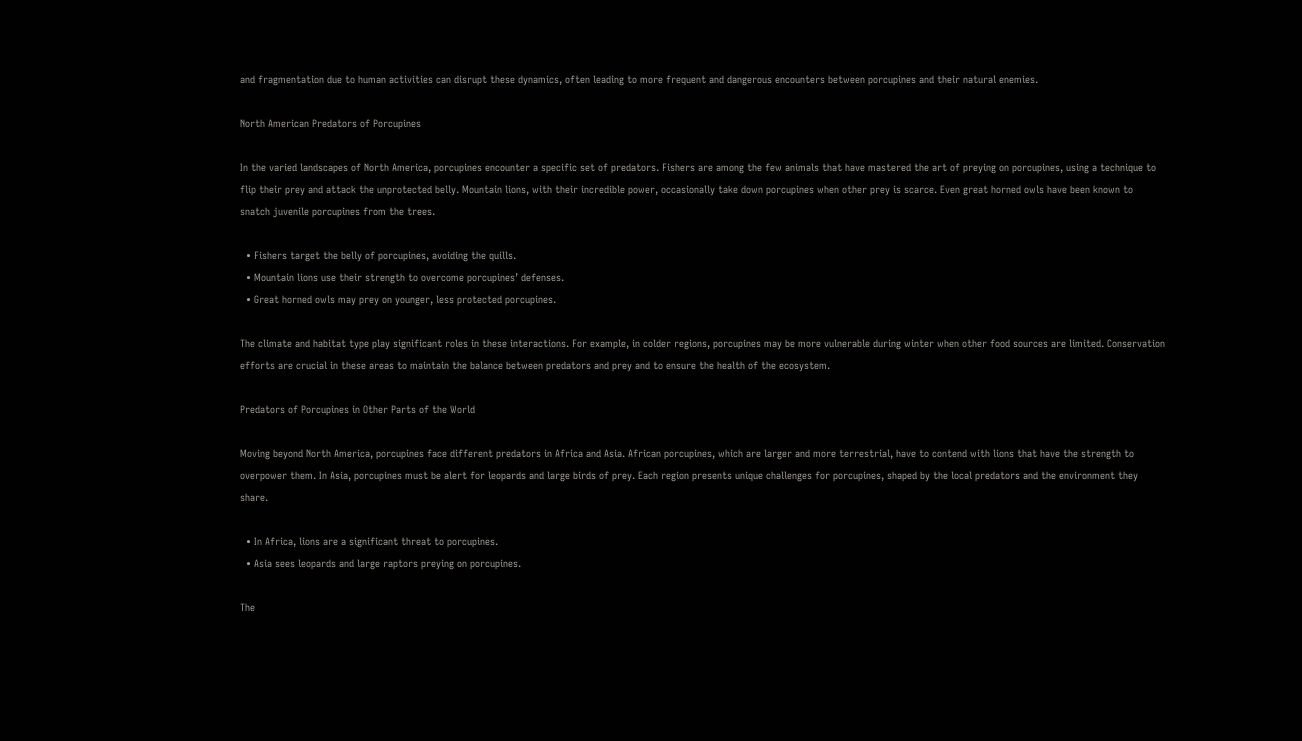and fragmentation due to human activities can disrupt these dynamics, often leading to more frequent and dangerous encounters between porcupines and their natural enemies.

North American Predators of Porcupines

In the varied landscapes of North America, porcupines encounter a specific set of predators. Fishers are among the few animals that have mastered the art of preying on porcupines, using a technique to flip their prey and attack the unprotected belly. Mountain lions, with their incredible power, occasionally take down porcupines when other prey is scarce. Even great horned owls have been known to snatch juvenile porcupines from the trees.

  • Fishers target the belly of porcupines, avoiding the quills.
  • Mountain lions use their strength to overcome porcupines’ defenses.
  • Great horned owls may prey on younger, less protected porcupines.

The climate and habitat type play significant roles in these interactions. For example, in colder regions, porcupines may be more vulnerable during winter when other food sources are limited. Conservation efforts are crucial in these areas to maintain the balance between predators and prey and to ensure the health of the ecosystem.

Predators of Porcupines in Other Parts of the World

Moving beyond North America, porcupines face different predators in Africa and Asia. African porcupines, which are larger and more terrestrial, have to contend with lions that have the strength to overpower them. In Asia, porcupines must be alert for leopards and large birds of prey. Each region presents unique challenges for porcupines, shaped by the local predators and the environment they share.

  • In Africa, lions are a significant threat to porcupines.
  • Asia sees leopards and large raptors preying on porcupines.

The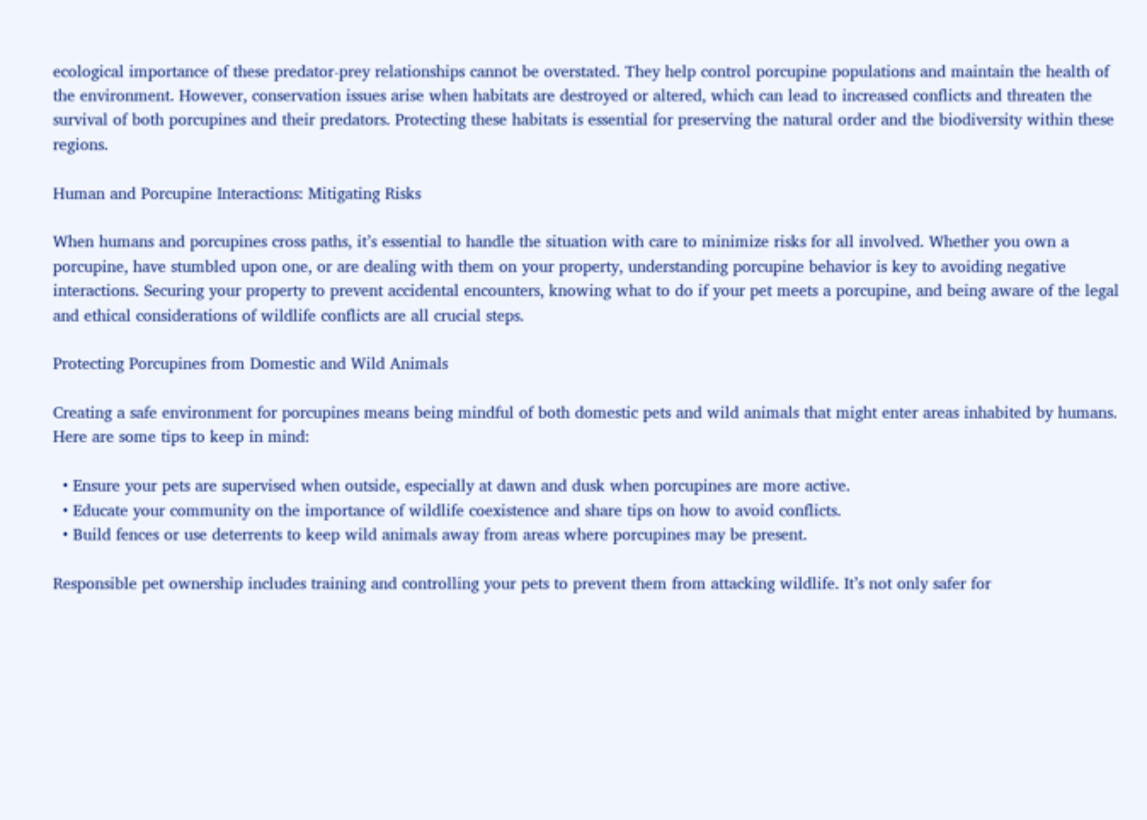ecological importance of these predator-prey relationships cannot be overstated. They help control porcupine populations and maintain the health of the environment. However, conservation issues arise when habitats are destroyed or altered, which can lead to increased conflicts and threaten the survival of both porcupines and their predators. Protecting these habitats is essential for preserving the natural order and the biodiversity within these regions.

Human and Porcupine Interactions: Mitigating Risks

When humans and porcupines cross paths, it’s essential to handle the situation with care to minimize risks for all involved. Whether you own a porcupine, have stumbled upon one, or are dealing with them on your property, understanding porcupine behavior is key to avoiding negative interactions. Securing your property to prevent accidental encounters, knowing what to do if your pet meets a porcupine, and being aware of the legal and ethical considerations of wildlife conflicts are all crucial steps.

Protecting Porcupines from Domestic and Wild Animals

Creating a safe environment for porcupines means being mindful of both domestic pets and wild animals that might enter areas inhabited by humans. Here are some tips to keep in mind:

  • Ensure your pets are supervised when outside, especially at dawn and dusk when porcupines are more active.
  • Educate your community on the importance of wildlife coexistence and share tips on how to avoid conflicts.
  • Build fences or use deterrents to keep wild animals away from areas where porcupines may be present.

Responsible pet ownership includes training and controlling your pets to prevent them from attacking wildlife. It’s not only safer for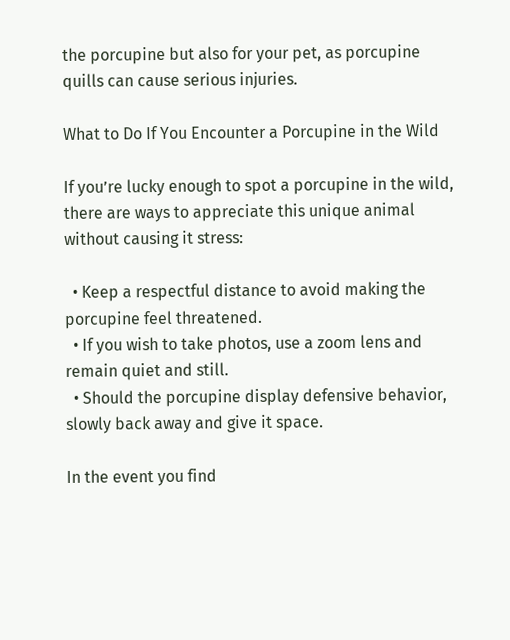the porcupine but also for your pet, as porcupine quills can cause serious injuries.

What to Do If You Encounter a Porcupine in the Wild

If you’re lucky enough to spot a porcupine in the wild, there are ways to appreciate this unique animal without causing it stress:

  • Keep a respectful distance to avoid making the porcupine feel threatened.
  • If you wish to take photos, use a zoom lens and remain quiet and still.
  • Should the porcupine display defensive behavior, slowly back away and give it space.

In the event you find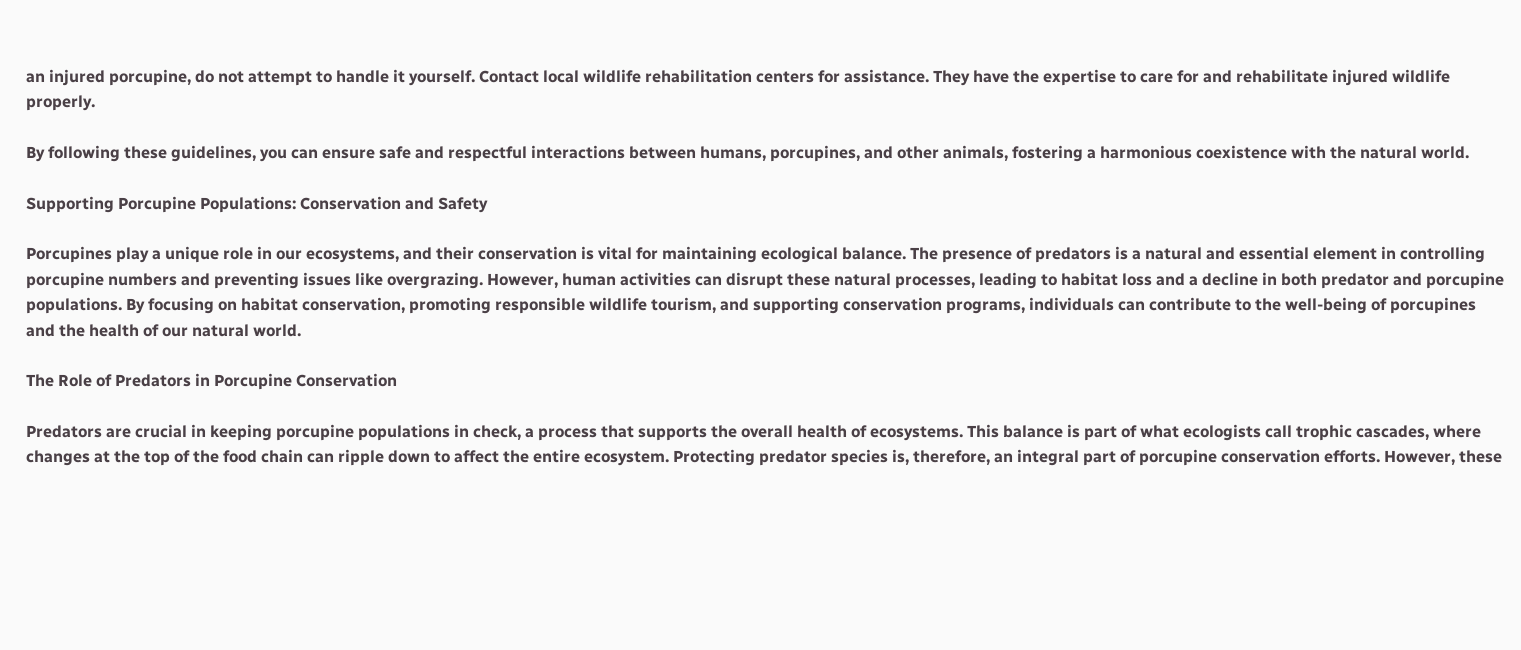an injured porcupine, do not attempt to handle it yourself. Contact local wildlife rehabilitation centers for assistance. They have the expertise to care for and rehabilitate injured wildlife properly.

By following these guidelines, you can ensure safe and respectful interactions between humans, porcupines, and other animals, fostering a harmonious coexistence with the natural world.

Supporting Porcupine Populations: Conservation and Safety

Porcupines play a unique role in our ecosystems, and their conservation is vital for maintaining ecological balance. The presence of predators is a natural and essential element in controlling porcupine numbers and preventing issues like overgrazing. However, human activities can disrupt these natural processes, leading to habitat loss and a decline in both predator and porcupine populations. By focusing on habitat conservation, promoting responsible wildlife tourism, and supporting conservation programs, individuals can contribute to the well-being of porcupines and the health of our natural world.

The Role of Predators in Porcupine Conservation

Predators are crucial in keeping porcupine populations in check, a process that supports the overall health of ecosystems. This balance is part of what ecologists call trophic cascades, where changes at the top of the food chain can ripple down to affect the entire ecosystem. Protecting predator species is, therefore, an integral part of porcupine conservation efforts. However, these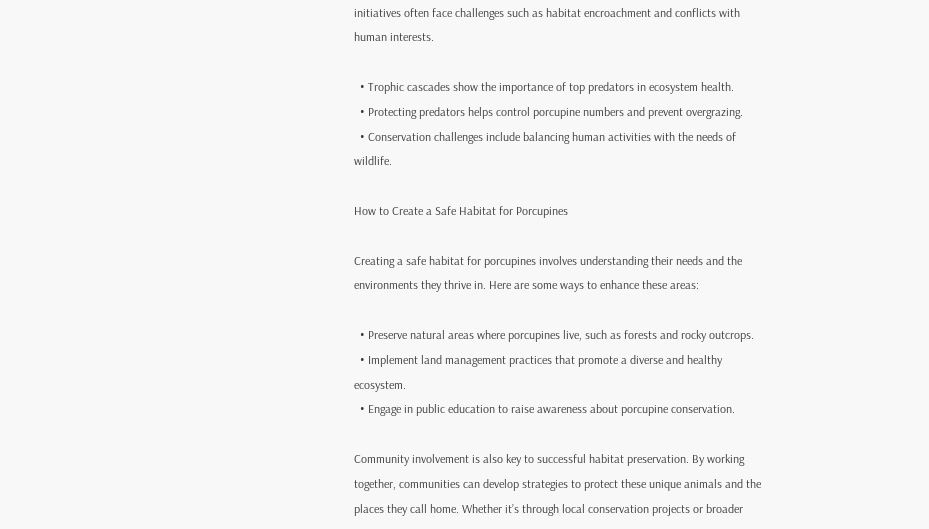initiatives often face challenges such as habitat encroachment and conflicts with human interests.

  • Trophic cascades show the importance of top predators in ecosystem health.
  • Protecting predators helps control porcupine numbers and prevent overgrazing.
  • Conservation challenges include balancing human activities with the needs of wildlife.

How to Create a Safe Habitat for Porcupines

Creating a safe habitat for porcupines involves understanding their needs and the environments they thrive in. Here are some ways to enhance these areas:

  • Preserve natural areas where porcupines live, such as forests and rocky outcrops.
  • Implement land management practices that promote a diverse and healthy ecosystem.
  • Engage in public education to raise awareness about porcupine conservation.

Community involvement is also key to successful habitat preservation. By working together, communities can develop strategies to protect these unique animals and the places they call home. Whether it’s through local conservation projects or broader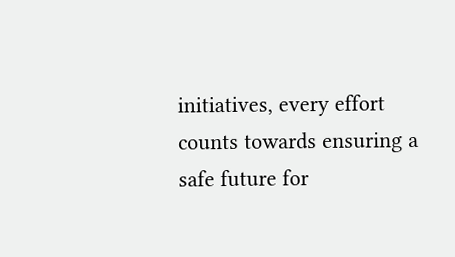initiatives, every effort counts towards ensuring a safe future for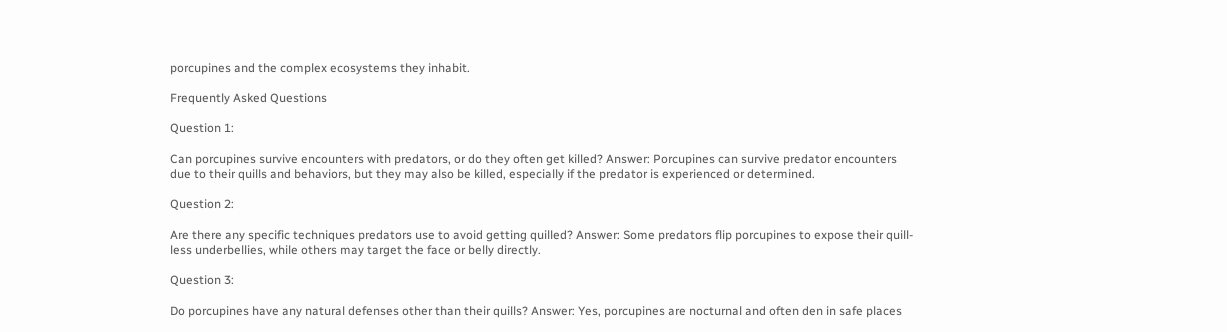porcupines and the complex ecosystems they inhabit.

Frequently Asked Questions

Question 1:

Can porcupines survive encounters with predators, or do they often get killed? Answer: Porcupines can survive predator encounters due to their quills and behaviors, but they may also be killed, especially if the predator is experienced or determined.

Question 2:

Are there any specific techniques predators use to avoid getting quilled? Answer: Some predators flip porcupines to expose their quill-less underbellies, while others may target the face or belly directly.

Question 3:

Do porcupines have any natural defenses other than their quills? Answer: Yes, porcupines are nocturnal and often den in safe places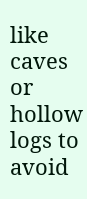like caves or hollow logs to avoid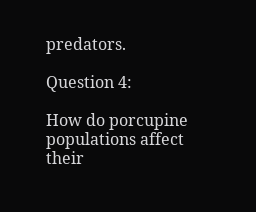predators.

Question 4:

How do porcupine populations affect their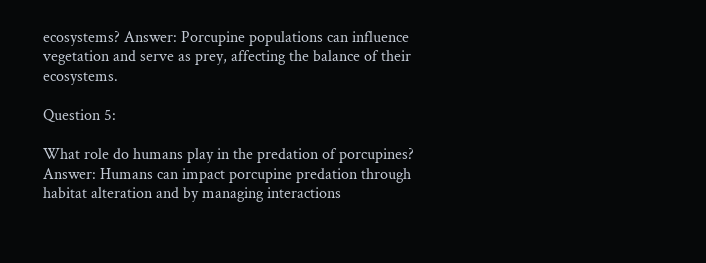ecosystems? Answer: Porcupine populations can influence vegetation and serve as prey, affecting the balance of their ecosystems.

Question 5:

What role do humans play in the predation of porcupines? Answer: Humans can impact porcupine predation through habitat alteration and by managing interactions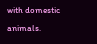with domestic animals.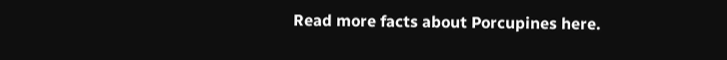Read more facts about Porcupines here.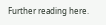Further reading here.